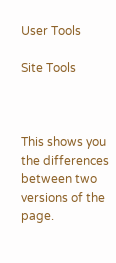User Tools

Site Tools



This shows you the differences between two versions of the page.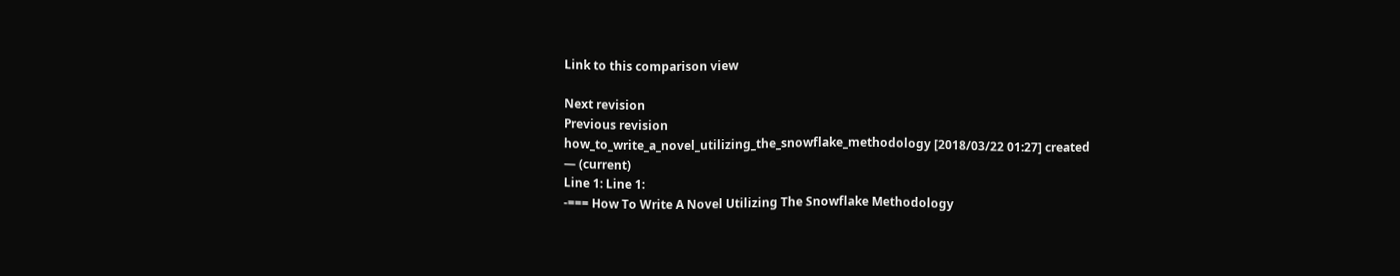Link to this comparison view

Next revision
Previous revision
how_to_write_a_novel_utilizing_the_snowflake_methodology [2018/03/22 01:27] created
— (current)
Line 1: Line 1:
-=== How To Write A Novel Utilizing The Snowflake Methodology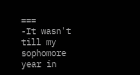===
-It wasn't till my sophomore year in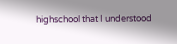highschool that I understood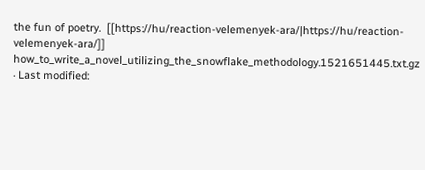the fun of poetry.  [[https://hu/reaction-velemenyek-ara/|https://hu/reaction-velemenyek-ara/]]
how_to_write_a_novel_utilizing_the_snowflake_methodology.1521651445.txt.gz · Last modified: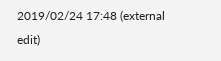2019/02/24 17:48 (external edit)